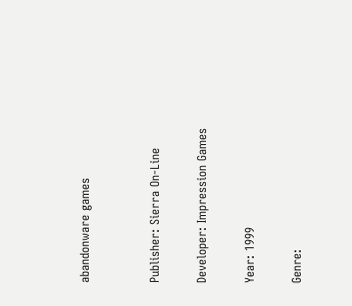abandonware games


Publisher: Sierra On-Line

Developer: Impression Games

Year: 1999

Genre: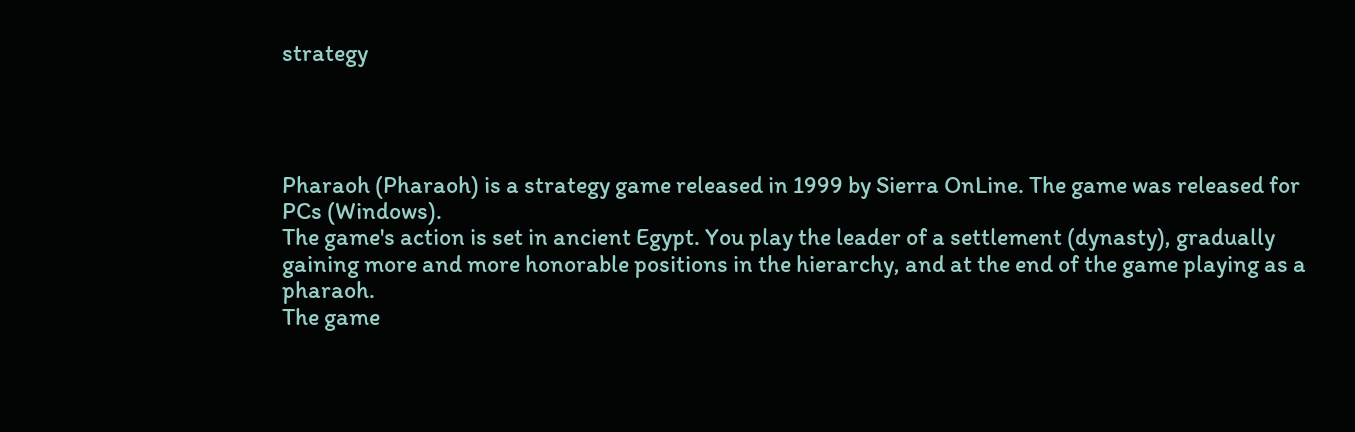strategy




Pharaoh (Pharaoh) is a strategy game released in 1999 by Sierra OnLine. The game was released for PCs (Windows).
The game's action is set in ancient Egypt. You play the leader of a settlement (dynasty), gradually gaining more and more honorable positions in the hierarchy, and at the end of the game playing as a pharaoh.
The game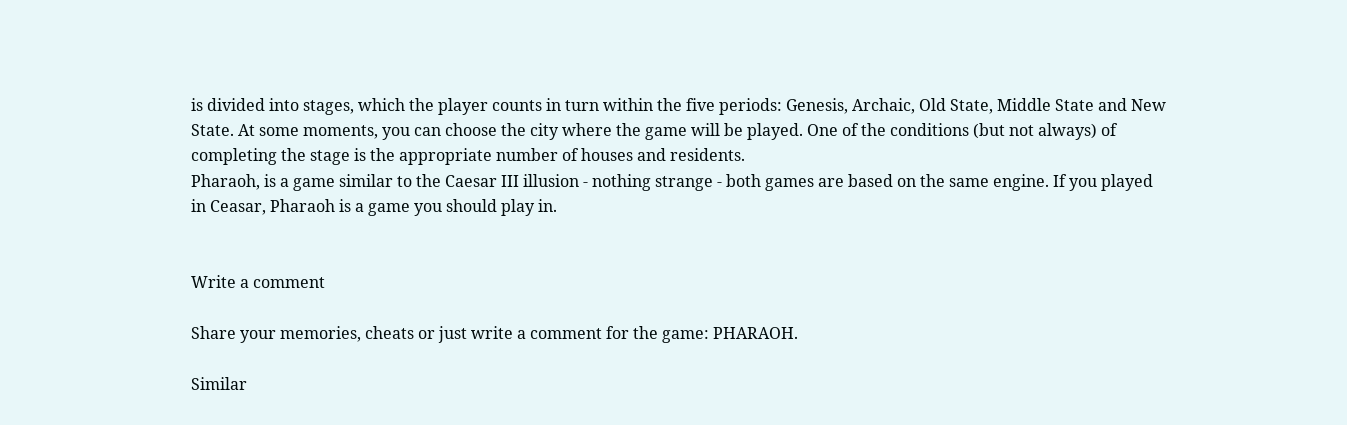is divided into stages, which the player counts in turn within the five periods: Genesis, Archaic, Old State, Middle State and New State. At some moments, you can choose the city where the game will be played. One of the conditions (but not always) of completing the stage is the appropriate number of houses and residents.
Pharaoh, is a game similar to the Caesar III illusion - nothing strange - both games are based on the same engine. If you played in Ceasar, Pharaoh is a game you should play in.


Write a comment

Share your memories, cheats or just write a comment for the game: PHARAOH.

Similar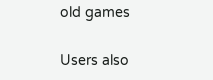old games

Users also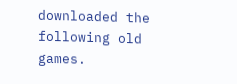downloaded the following old games.